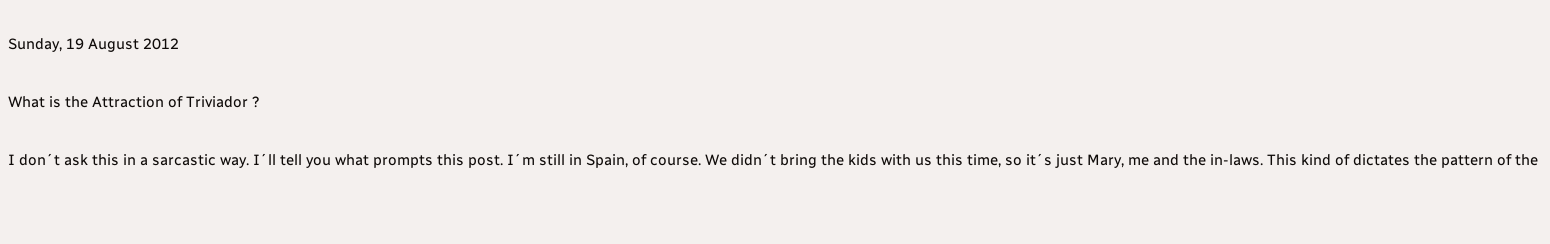Sunday, 19 August 2012

What is the Attraction of Triviador ?

I don´t ask this in a sarcastic way. I´ll tell you what prompts this post. I´m still in Spain, of course. We didn´t bring the kids with us this time, so it´s just Mary, me and the in-laws. This kind of dictates the pattern of the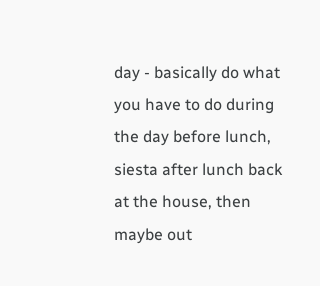day - basically do what you have to do during the day before lunch, siesta after lunch back at the house, then maybe out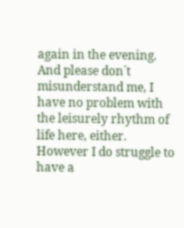again in the evening. And please don´t misunderstand me, I have no problem with the leisurely rhythm of life here, either. However I do struggle to have a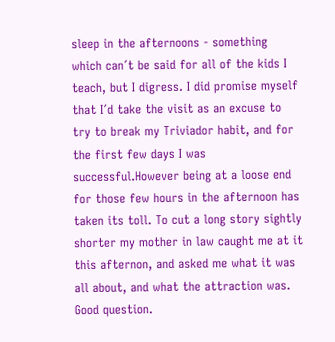sleep in the afternoons - something which can´t be said for all of the kids I teach, but I digress. I did promise myself that I´d take the visit as an excuse to try to break my Triviador habit, and for the first few days I was successful.However being at a loose end for those few hours in the afternoon has taken its toll. To cut a long story sightly shorter my mother in law caught me at it this afternon, and asked me what it was all about, and what the attraction was. Good question.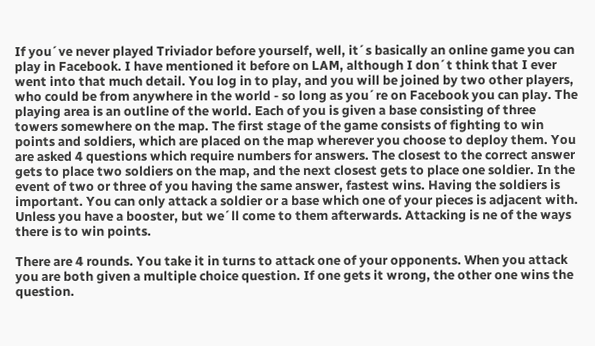If you´ve never played Triviador before yourself, well, it´s basically an online game you can play in Facebook. I have mentioned it before on LAM, although I don´t think that I ever went into that much detail. You log in to play, and you will be joined by two other players, who could be from anywhere in the world - so long as you´re on Facebook you can play. The playing area is an outline of the world. Each of you is given a base consisting of three towers somewhere on the map. The first stage of the game consists of fighting to win points and soldiers, which are placed on the map wherever you choose to deploy them. You are asked 4 questions which require numbers for answers. The closest to the correct answer gets to place two soldiers on the map, and the next closest gets to place one soldier. In the event of two or three of you having the same answer, fastest wins. Having the soldiers is important. You can only attack a soldier or a base which one of your pieces is adjacent with. Unless you have a booster, but we´ll come to them afterwards. Attacking is ne of the ways there is to win points.

There are 4 rounds. You take it in turns to attack one of your opponents. When you attack you are both given a multiple choice question. If one gets it wrong, the other one wins the question.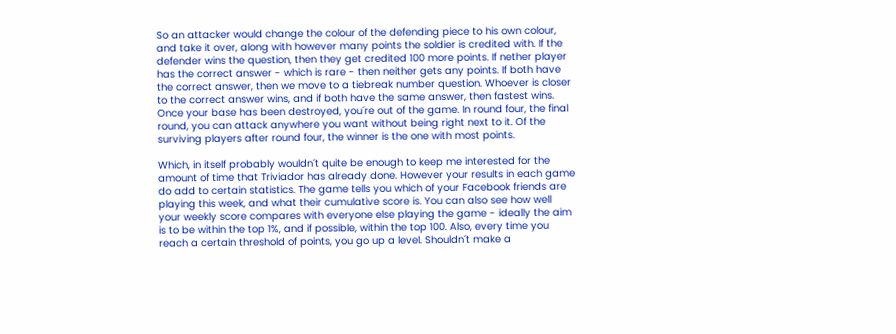So an attacker would change the colour of the defending piece to his own colour, and take it over, along with however many points the soldier is credited with. If the defender wins the question, then they get credited 100 more points. If nether player has the correct answer - which is rare - then neither gets any points. If both have the correct answer, then we move to a tiebreak number question. Whoever is closer to the correct answer wins, and if both have the same answer, then fastest wins. Once your base has been destroyed, you´re out of the game. In round four, the final round, you can attack anywhere you want without being right next to it. Of the surviving players after round four, the winner is the one with most points.

Which, in itself probably wouldn´t quite be enough to keep me interested for the amount of time that Triviador has already done. However your results in each game do add to certain statistics. The game tells you which of your Facebook friends are playing this week, and what their cumulative score is. You can also see how well your weekly score compares with everyone else playing the game - ideally the aim is to be within the top 1%, and if possible, within the top 100. Also, every time you reach a certain threshold of points, you go up a level. Shouldn´t make a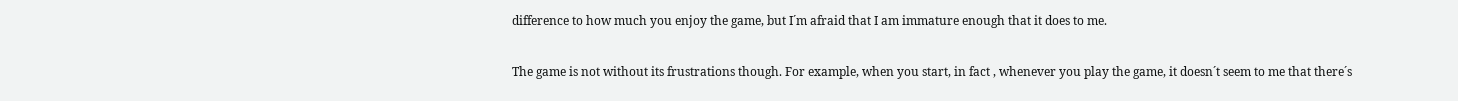difference to how much you enjoy the game, but I´m afraid that I am immature enough that it does to me.

The game is not without its frustrations though. For example, when you start, in fact , whenever you play the game, it doesn´t seem to me that there´s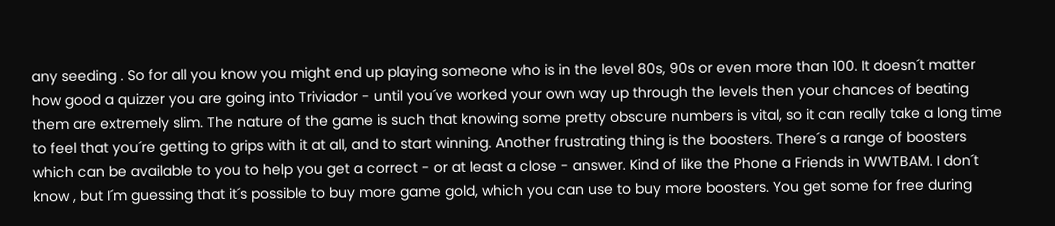any seeding . So for all you know you might end up playing someone who is in the level 80s, 90s or even more than 100. It doesn´t matter how good a quizzer you are going into Triviador - until you´ve worked your own way up through the levels then your chances of beating them are extremely slim. The nature of the game is such that knowing some pretty obscure numbers is vital, so it can really take a long time to feel that you´re getting to grips with it at all, and to start winning. Another frustrating thing is the boosters. There´s a range of boosters which can be available to you to help you get a correct - or at least a close - answer. Kind of like the Phone a Friends in WWTBAM. I don´t know , but I´m guessing that it´s possible to buy more game gold, which you can use to buy more boosters. You get some for free during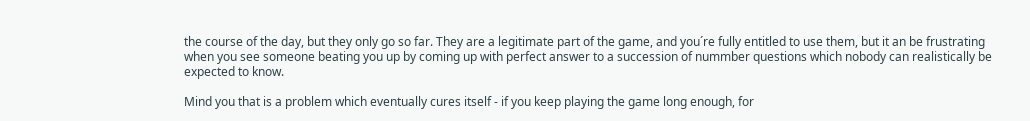the course of the day, but they only go so far. They are a legitimate part of the game, and you´re fully entitled to use them, but it an be frustrating when you see someone beating you up by coming up with perfect answer to a succession of nummber questions which nobody can realistically be expected to know.

Mind you that is a problem which eventually cures itself - if you keep playing the game long enough, for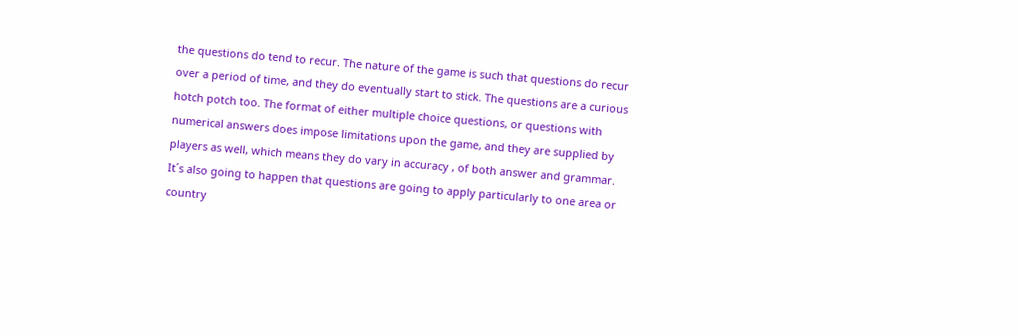the questions do tend to recur. The nature of the game is such that questions do recur over a period of time, and they do eventually start to stick. The questions are a curious hotch potch too. The format of either multiple choice questions, or questions with numerical answers does impose limitations upon the game, and they are supplied by players as well, which means they do vary in accuracy , of both answer and grammar. It´s also going to happen that questions are going to apply particularly to one area or country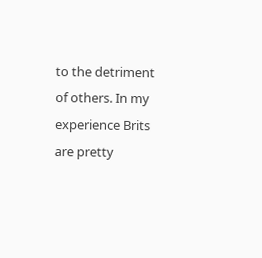to the detriment of others. In my experience Brits are pretty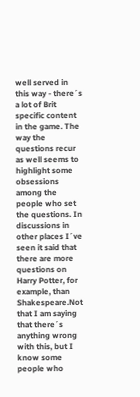well served in this way - there´s a lot of Brit specific content in the game. The way the questions recur as well seems to highlight some obsessions among the people who set the questions. In discussions in other places I´ve seen it said that there are more questions on Harry Potter, for example, than Shakespeare.Not that I am saying that there´s anything wrong with this, but I know some people who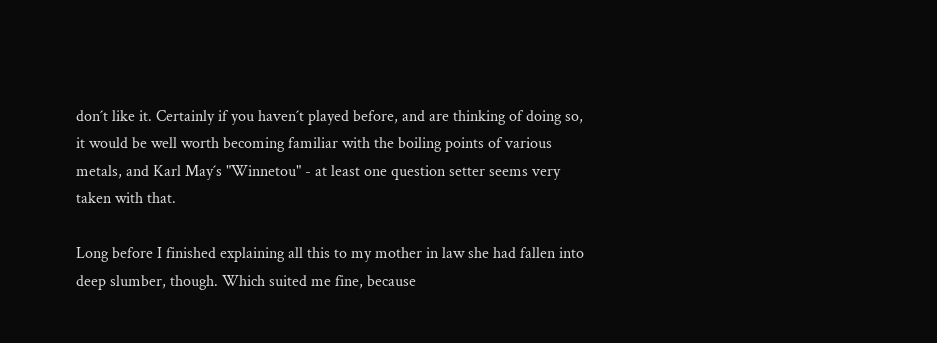don´t like it. Certainly if you haven´t played before, and are thinking of doing so, it would be well worth becoming familiar with the boiling points of various metals, and Karl May´s "Winnetou" - at least one question setter seems very taken with that.

Long before I finished explaining all this to my mother in law she had fallen into deep slumber, though. Which suited me fine, because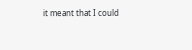it meant that I could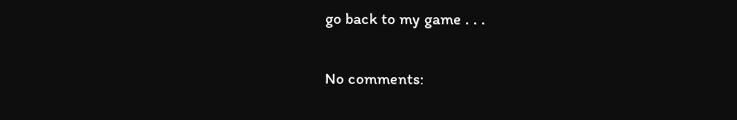go back to my game . . .

No comments: